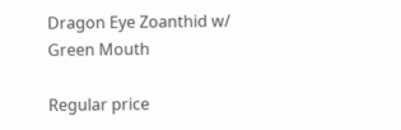Dragon Eye Zoanthid w/ Green Mouth

Regular price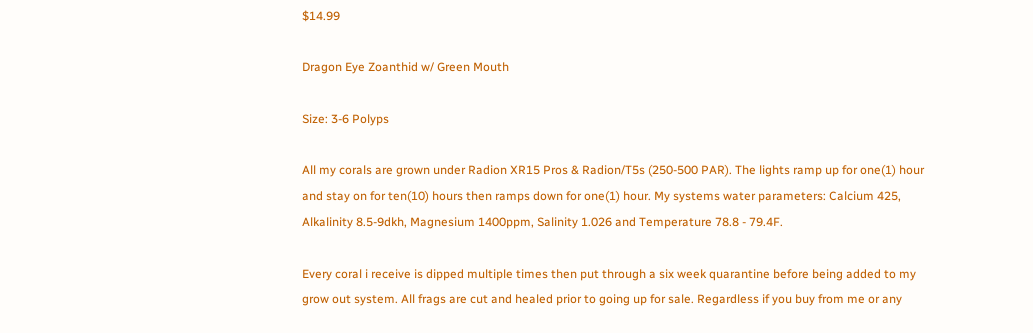$14.99

Dragon Eye Zoanthid w/ Green Mouth

Size: 3-6 Polyps

All my corals are grown under Radion XR15 Pros & Radion/T5s (250-500 PAR). The lights ramp up for one(1) hour and stay on for ten(10) hours then ramps down for one(1) hour. My systems water parameters: Calcium 425, Alkalinity 8.5-9dkh, Magnesium 1400ppm, Salinity 1.026 and Temperature 78.8 - 79.4F.

Every coral i receive is dipped multiple times then put through a six week quarantine before being added to my grow out system. All frags are cut and healed prior to going up for sale. Regardless if you buy from me or any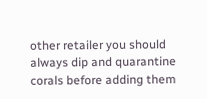other retailer you should always dip and quarantine corals before adding them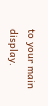to your main display.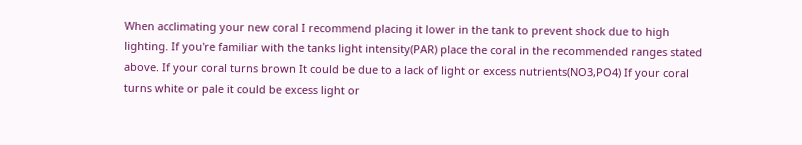When acclimating your new coral I recommend placing it lower in the tank to prevent shock due to high lighting. If you're familiar with the tanks light intensity(PAR) place the coral in the recommended ranges stated above. If your coral turns brown It could be due to a lack of light or excess nutrients(NO3,PO4) If your coral turns white or pale it could be excess light or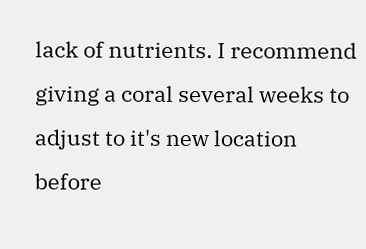lack of nutrients. I recommend giving a coral several weeks to adjust to it's new location before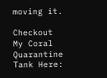moving it.

Checkout My Coral Quarantine Tank Here: